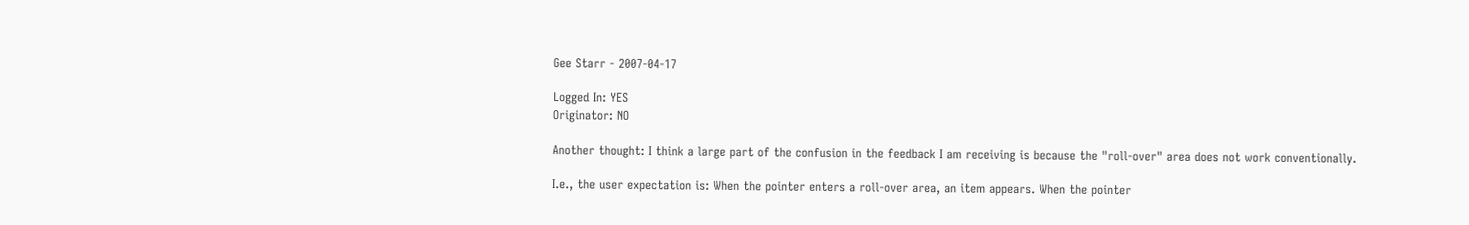Gee Starr - 2007-04-17

Logged In: YES
Originator: NO

Another thought: I think a large part of the confusion in the feedback I am receiving is because the "roll-over" area does not work conventionally.

I.e., the user expectation is: When the pointer enters a roll-over area, an item appears. When the pointer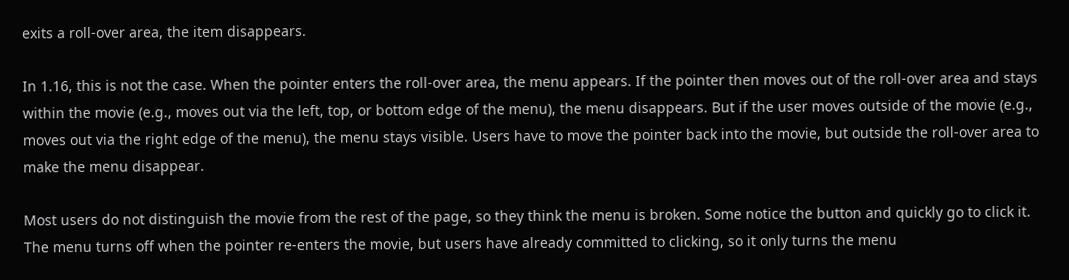exits a roll-over area, the item disappears.

In 1.16, this is not the case. When the pointer enters the roll-over area, the menu appears. If the pointer then moves out of the roll-over area and stays within the movie (e.g., moves out via the left, top, or bottom edge of the menu), the menu disappears. But if the user moves outside of the movie (e.g., moves out via the right edge of the menu), the menu stays visible. Users have to move the pointer back into the movie, but outside the roll-over area to make the menu disappear.

Most users do not distinguish the movie from the rest of the page, so they think the menu is broken. Some notice the button and quickly go to click it. The menu turns off when the pointer re-enters the movie, but users have already committed to clicking, so it only turns the menu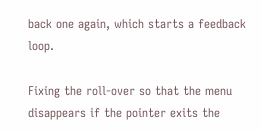back one again, which starts a feedback loop.

Fixing the roll-over so that the menu disappears if the pointer exits the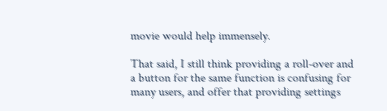movie would help immensely.

That said, I still think providing a roll-over and a button for the same function is confusing for many users, and offer that providing settings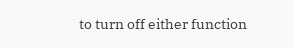to turn off either function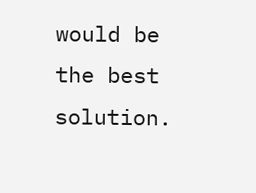would be the best solution.